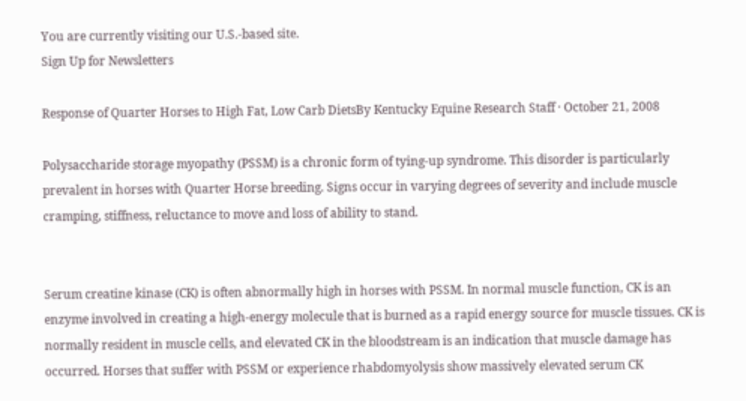You are currently visiting our U.S.-based site.
Sign Up for Newsletters

Response of Quarter Horses to High Fat, Low Carb DietsBy Kentucky Equine Research Staff · October 21, 2008

Polysaccharide storage myopathy (PSSM) is a chronic form of tying-up syndrome. This disorder is particularly prevalent in horses with Quarter Horse breeding. Signs occur in varying degrees of severity and include muscle cramping, stiffness, reluctance to move and loss of ability to stand.


Serum creatine kinase (CK) is often abnormally high in horses with PSSM. In normal muscle function, CK is an enzyme involved in creating a high-energy molecule that is burned as a rapid energy source for muscle tissues. CK is normally resident in muscle cells, and elevated CK in the bloodstream is an indication that muscle damage has occurred. Horses that suffer with PSSM or experience rhabdomyolysis show massively elevated serum CK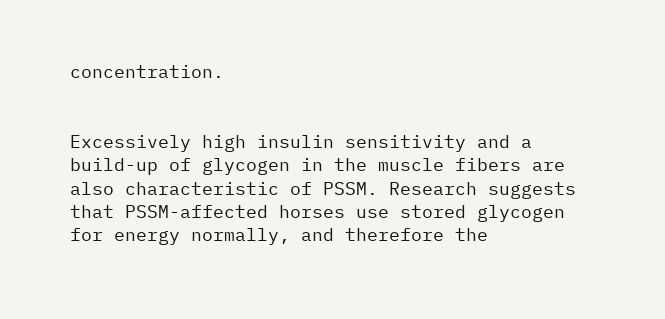concentration.


Excessively high insulin sensitivity and a build-up of glycogen in the muscle fibers are also characteristic of PSSM. Research suggests that PSSM-affected horses use stored glycogen for energy normally, and therefore the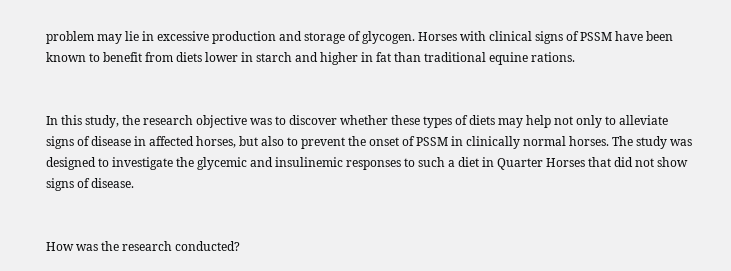problem may lie in excessive production and storage of glycogen. Horses with clinical signs of PSSM have been known to benefit from diets lower in starch and higher in fat than traditional equine rations.


In this study, the research objective was to discover whether these types of diets may help not only to alleviate signs of disease in affected horses, but also to prevent the onset of PSSM in clinically normal horses. The study was designed to investigate the glycemic and insulinemic responses to such a diet in Quarter Horses that did not show signs of disease.


How was the research conducted?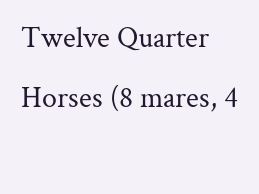Twelve Quarter Horses (8 mares, 4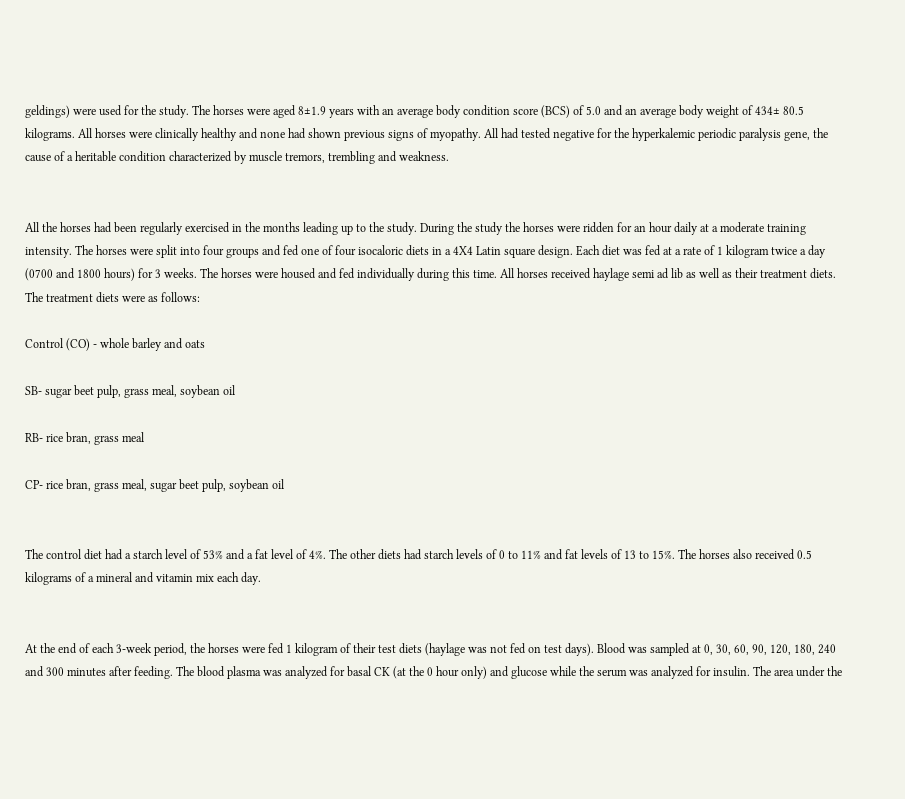geldings) were used for the study. The horses were aged 8±1.9 years with an average body condition score (BCS) of 5.0 and an average body weight of 434± 80.5 kilograms. All horses were clinically healthy and none had shown previous signs of myopathy. All had tested negative for the hyperkalemic periodic paralysis gene, the cause of a heritable condition characterized by muscle tremors, trembling and weakness.


All the horses had been regularly exercised in the months leading up to the study. During the study the horses were ridden for an hour daily at a moderate training intensity. The horses were split into four groups and fed one of four isocaloric diets in a 4X4 Latin square design. Each diet was fed at a rate of 1 kilogram twice a day (0700 and 1800 hours) for 3 weeks. The horses were housed and fed individually during this time. All horses received haylage semi ad lib as well as their treatment diets. The treatment diets were as follows:

Control (CO) - whole barley and oats

SB- sugar beet pulp, grass meal, soybean oil

RB- rice bran, grass meal

CP- rice bran, grass meal, sugar beet pulp, soybean oil


The control diet had a starch level of 53% and a fat level of 4%. The other diets had starch levels of 0 to 11% and fat levels of 13 to 15%. The horses also received 0.5 kilograms of a mineral and vitamin mix each day.


At the end of each 3-week period, the horses were fed 1 kilogram of their test diets (haylage was not fed on test days). Blood was sampled at 0, 30, 60, 90, 120, 180, 240 and 300 minutes after feeding. The blood plasma was analyzed for basal CK (at the 0 hour only) and glucose while the serum was analyzed for insulin. The area under the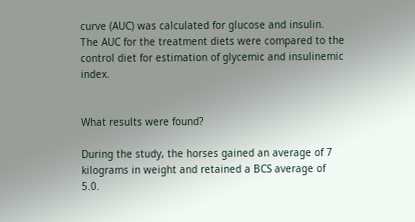curve (AUC) was calculated for glucose and insulin. The AUC for the treatment diets were compared to the control diet for estimation of glycemic and insulinemic index.


What results were found?

During the study, the horses gained an average of 7 kilograms in weight and retained a BCS average of 5.0.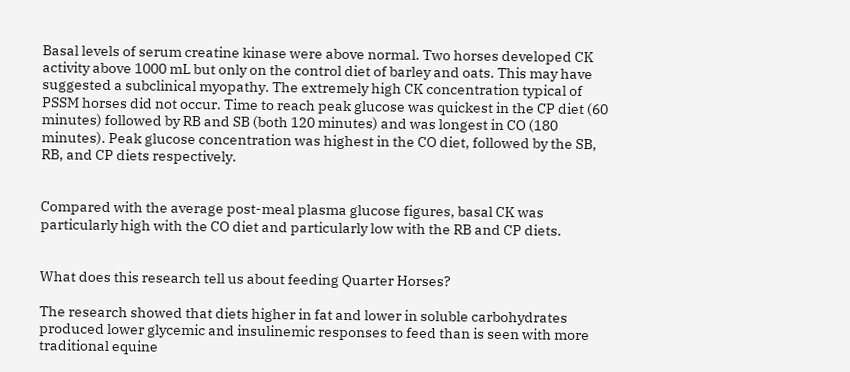Basal levels of serum creatine kinase were above normal. Two horses developed CK activity above 1000 mL but only on the control diet of barley and oats. This may have suggested a subclinical myopathy. The extremely high CK concentration typical of PSSM horses did not occur. Time to reach peak glucose was quickest in the CP diet (60 minutes) followed by RB and SB (both 120 minutes) and was longest in CO (180 minutes). Peak glucose concentration was highest in the CO diet, followed by the SB, RB, and CP diets respectively.


Compared with the average post-meal plasma glucose figures, basal CK was particularly high with the CO diet and particularly low with the RB and CP diets.


What does this research tell us about feeding Quarter Horses?

The research showed that diets higher in fat and lower in soluble carbohydrates produced lower glycemic and insulinemic responses to feed than is seen with more traditional equine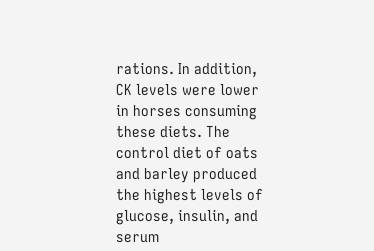rations. In addition, CK levels were lower in horses consuming these diets. The control diet of oats and barley produced the highest levels of glucose, insulin, and serum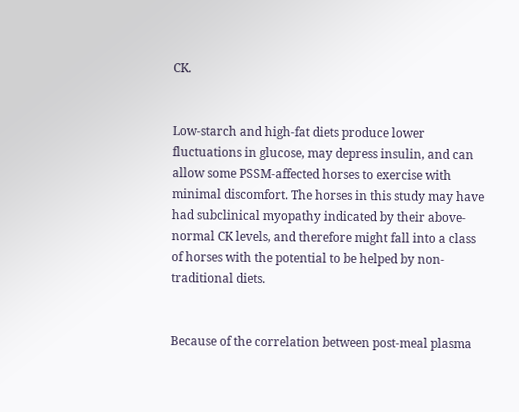CK.


Low-starch and high-fat diets produce lower fluctuations in glucose, may depress insulin, and can allow some PSSM-affected horses to exercise with minimal discomfort. The horses in this study may have had subclinical myopathy indicated by their above-normal CK levels, and therefore might fall into a class of horses with the potential to be helped by non-traditional diets.


Because of the correlation between post-meal plasma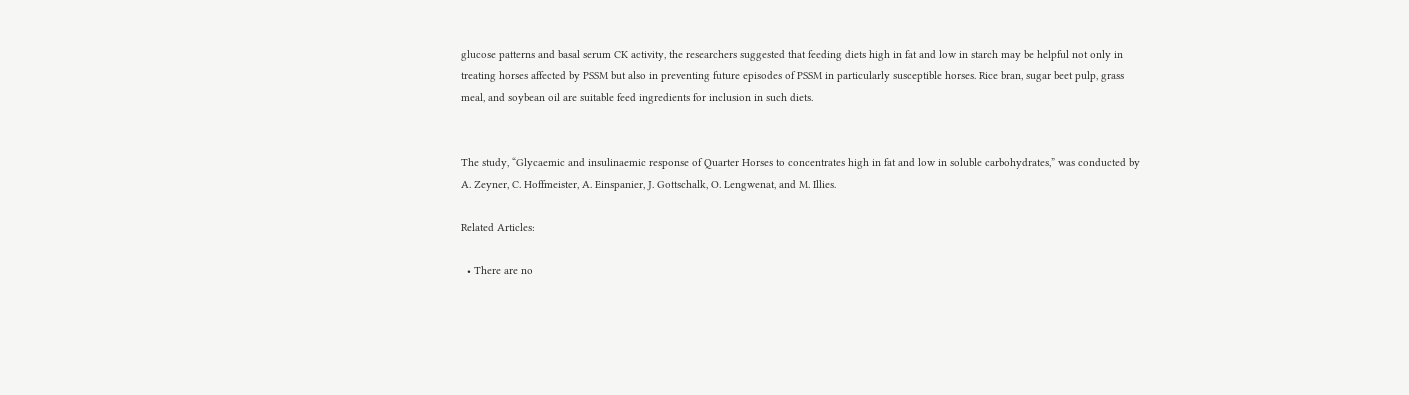glucose patterns and basal serum CK activity, the researchers suggested that feeding diets high in fat and low in starch may be helpful not only in treating horses affected by PSSM but also in preventing future episodes of PSSM in particularly susceptible horses. Rice bran, sugar beet pulp, grass meal, and soybean oil are suitable feed ingredients for inclusion in such diets.


The study, “Glycaemic and insulinaemic response of Quarter Horses to concentrates high in fat and low in soluble carbohydrates,” was conducted by A. Zeyner, C. Hoffmeister, A. Einspanier, J. Gottschalk, O. Lengwenat, and M. Illies.

Related Articles:

  • There are no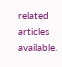related articles available.